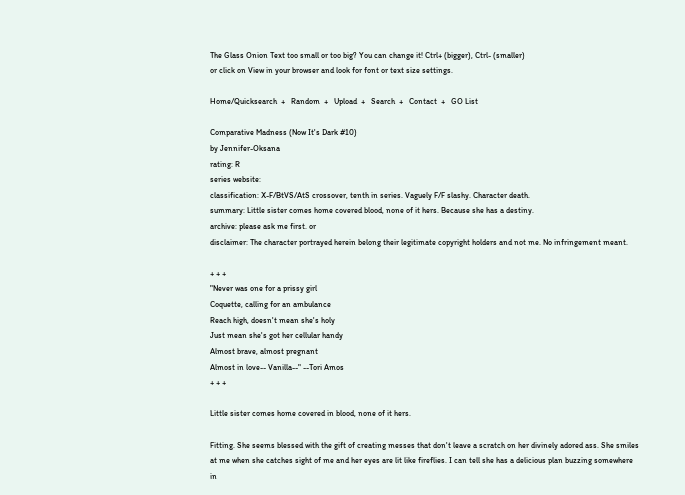The Glass Onion Text too small or too big? You can change it! Ctrl+ (bigger), Ctrl- (smaller)
or click on View in your browser and look for font or text size settings.

Home/Quicksearch  +   Random  +   Upload  +   Search  +   Contact  +   GO List

Comparative Madness (Now It's Dark #10)
by Jennifer-Oksana
rating: R
series website:
classification: X-F/BtVS/AtS crossover, tenth in series. Vaguely F/F slashy. Character death.
summary: Little sister comes home covered blood, none of it hers. Because she has a destiny.
archive: please ask me first. or
disclaimer: The character portrayed herein belong their legitimate copyright holders and not me. No infringement meant.

+ + +
"Never was one for a prissy girl
Coquette, calling for an ambulance
Reach high, doesn't mean she's holy
Just mean she's got her cellular handy
Almost brave, almost pregnant
Almost in love-- Vanilla--" --Tori Amos
+ + +

Little sister comes home covered in blood, none of it hers.

Fitting. She seems blessed with the gift of creating messes that don't leave a scratch on her divinely adored ass. She smiles at me when she catches sight of me and her eyes are lit like fireflies. I can tell she has a delicious plan buzzing somewhere in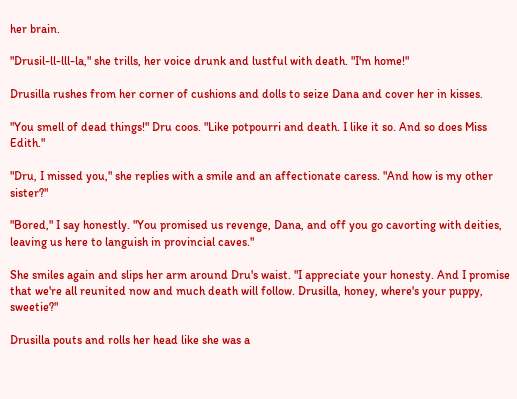her brain.

"Drusil-ll-lll-la," she trills, her voice drunk and lustful with death. "I'm home!"

Drusilla rushes from her corner of cushions and dolls to seize Dana and cover her in kisses.

"You smell of dead things!" Dru coos. "Like potpourri and death. I like it so. And so does Miss Edith."

"Dru, I missed you," she replies with a smile and an affectionate caress. "And how is my other sister?"

"Bored," I say honestly. "You promised us revenge, Dana, and off you go cavorting with deities, leaving us here to languish in provincial caves."

She smiles again and slips her arm around Dru's waist. "I appreciate your honesty. And I promise that we're all reunited now and much death will follow. Drusilla, honey, where's your puppy, sweetie?"

Drusilla pouts and rolls her head like she was a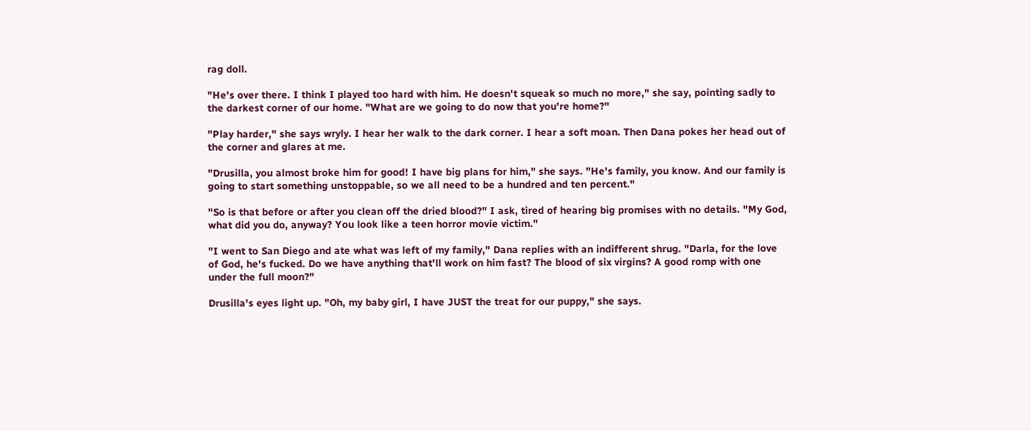rag doll.

"He's over there. I think I played too hard with him. He doesn't squeak so much no more," she say, pointing sadly to the darkest corner of our home. "What are we going to do now that you're home?"

"Play harder," she says wryly. I hear her walk to the dark corner. I hear a soft moan. Then Dana pokes her head out of the corner and glares at me.

"Drusilla, you almost broke him for good! I have big plans for him," she says. "He's family, you know. And our family is going to start something unstoppable, so we all need to be a hundred and ten percent."

"So is that before or after you clean off the dried blood?" I ask, tired of hearing big promises with no details. "My God, what did you do, anyway? You look like a teen horror movie victim."

"I went to San Diego and ate what was left of my family," Dana replies with an indifferent shrug. "Darla, for the love of God, he's fucked. Do we have anything that'll work on him fast? The blood of six virgins? A good romp with one under the full moon?"

Drusilla's eyes light up. "Oh, my baby girl, I have JUST the treat for our puppy," she says.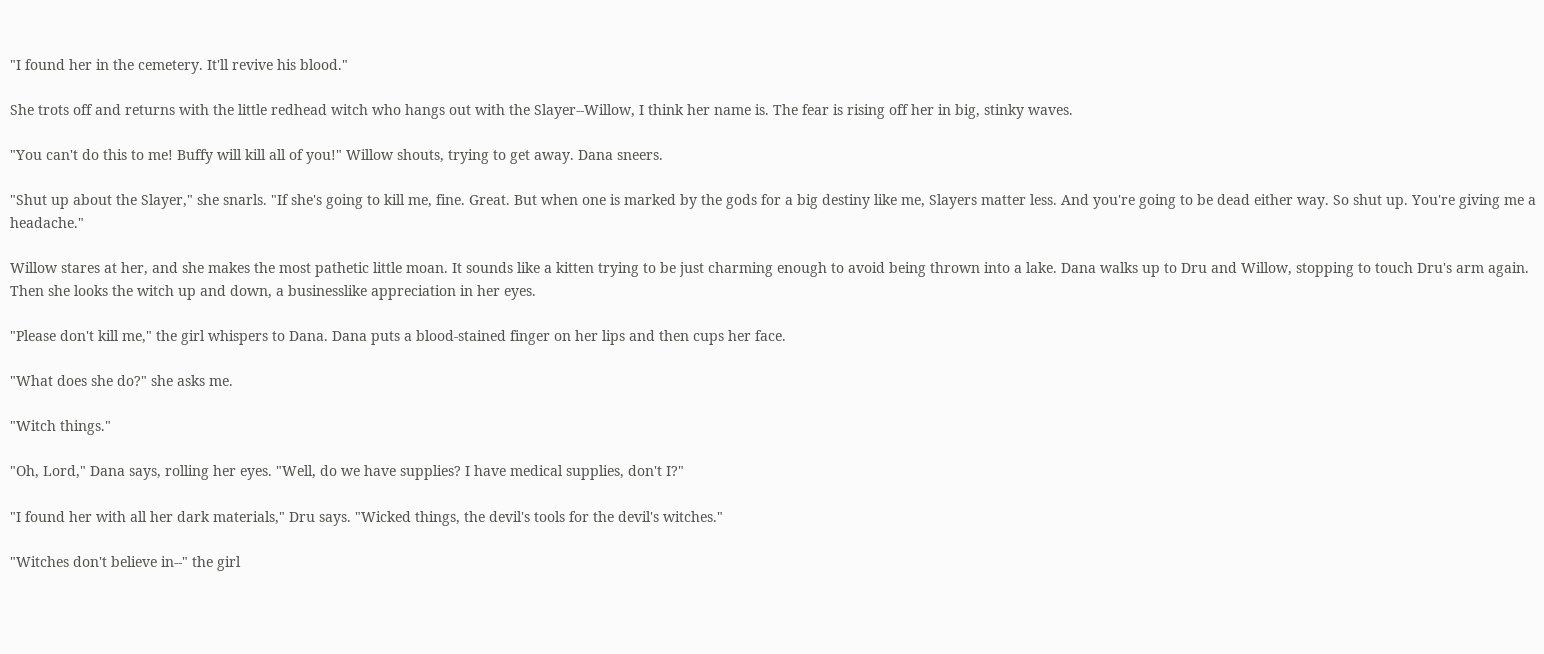"I found her in the cemetery. It'll revive his blood."

She trots off and returns with the little redhead witch who hangs out with the Slayer--Willow, I think her name is. The fear is rising off her in big, stinky waves.

"You can't do this to me! Buffy will kill all of you!" Willow shouts, trying to get away. Dana sneers.

"Shut up about the Slayer," she snarls. "If she's going to kill me, fine. Great. But when one is marked by the gods for a big destiny like me, Slayers matter less. And you're going to be dead either way. So shut up. You're giving me a headache."

Willow stares at her, and she makes the most pathetic little moan. It sounds like a kitten trying to be just charming enough to avoid being thrown into a lake. Dana walks up to Dru and Willow, stopping to touch Dru's arm again. Then she looks the witch up and down, a businesslike appreciation in her eyes.

"Please don't kill me," the girl whispers to Dana. Dana puts a blood-stained finger on her lips and then cups her face.

"What does she do?" she asks me.

"Witch things."

"Oh, Lord," Dana says, rolling her eyes. "Well, do we have supplies? I have medical supplies, don't I?"

"I found her with all her dark materials," Dru says. "Wicked things, the devil's tools for the devil's witches."

"Witches don't believe in--" the girl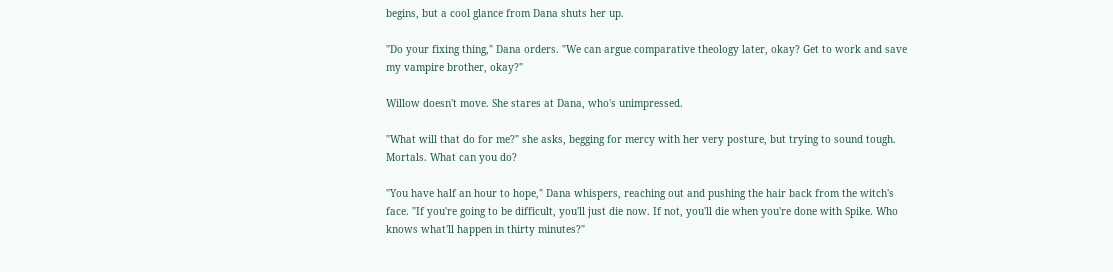begins, but a cool glance from Dana shuts her up.

"Do your fixing thing," Dana orders. "We can argue comparative theology later, okay? Get to work and save my vampire brother, okay?"

Willow doesn't move. She stares at Dana, who's unimpressed.

"What will that do for me?" she asks, begging for mercy with her very posture, but trying to sound tough. Mortals. What can you do?

"You have half an hour to hope," Dana whispers, reaching out and pushing the hair back from the witch's face. "If you're going to be difficult, you'll just die now. If not, you'll die when you're done with Spike. Who knows what'll happen in thirty minutes?"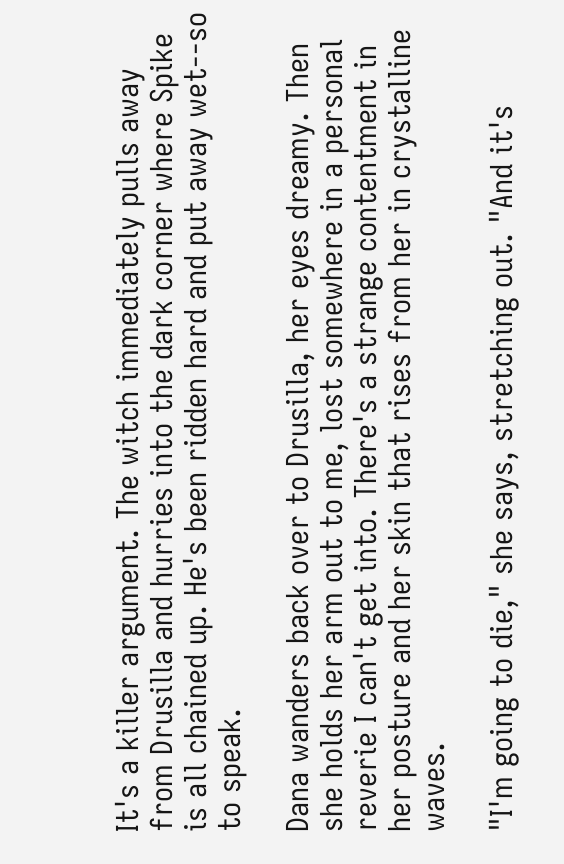It's a killer argument. The witch immediately pulls away from Drusilla and hurries into the dark corner where Spike is all chained up. He's been ridden hard and put away wet--so to speak.

Dana wanders back over to Drusilla, her eyes dreamy. Then she holds her arm out to me, lost somewhere in a personal reverie I can't get into. There's a strange contentment in her posture and her skin that rises from her in crystalline waves.

"I'm going to die," she says, stretching out. "And it's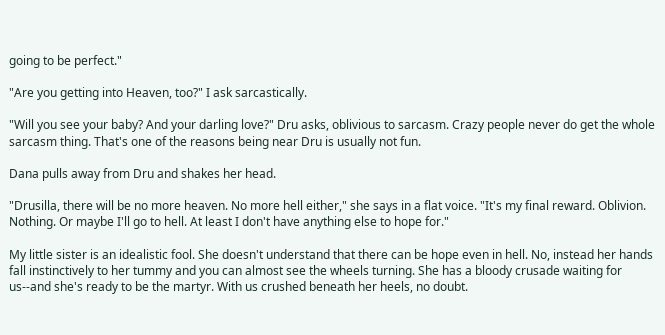going to be perfect."

"Are you getting into Heaven, too?" I ask sarcastically.

"Will you see your baby? And your darling love?" Dru asks, oblivious to sarcasm. Crazy people never do get the whole sarcasm thing. That's one of the reasons being near Dru is usually not fun.

Dana pulls away from Dru and shakes her head.

"Drusilla, there will be no more heaven. No more hell either," she says in a flat voice. "It's my final reward. Oblivion. Nothing. Or maybe I'll go to hell. At least I don't have anything else to hope for."

My little sister is an idealistic fool. She doesn't understand that there can be hope even in hell. No, instead her hands fall instinctively to her tummy and you can almost see the wheels turning. She has a bloody crusade waiting for us--and she's ready to be the martyr. With us crushed beneath her heels, no doubt.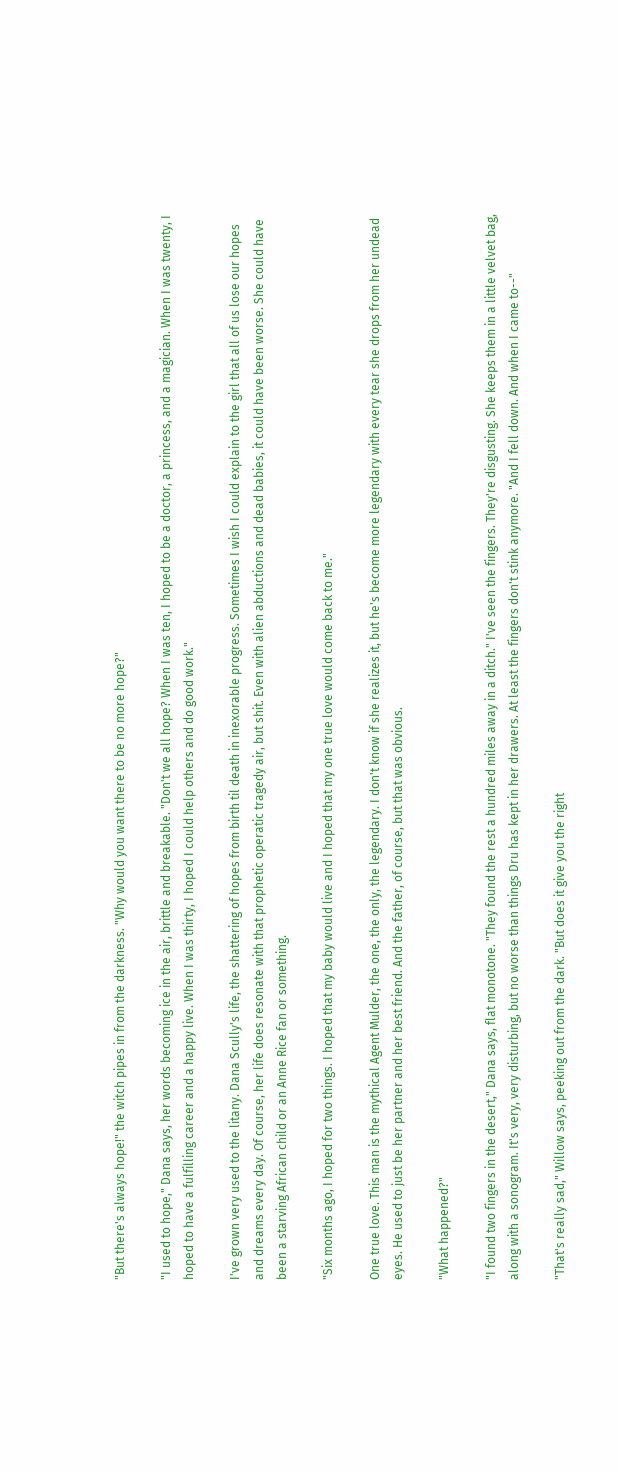"But there's always hope!" the witch pipes in from the darkness. "Why would you want there to be no more hope?"

"I used to hope," Dana says, her words becoming ice in the air, brittle and breakable. "Don't we all hope? When I was ten, I hoped to be a doctor, a princess, and a magician. When I was twenty, I hoped to have a fulfilling career and a happy live. When I was thirty, I hoped I could help others and do good work."

I've grown very used to the litany. Dana Scully's life, the shattering of hopes from birth til death in inexorable progress. Sometimes I wish I could explain to the girl that all of us lose our hopes and dreams every day. Of course, her life does resonate with that prophetic operatic tragedy air, but shit. Even with alien abductions and dead babies, it could have been worse. She could have been a starving African child or an Anne Rice fan or something.

"Six months ago, I hoped for two things. I hoped that my baby would live and I hoped that my one true love would come back to me."

One true love. This man is the mythical Agent Mulder, the one, the only, the legendary. I don't know if she realizes it, but he's become more legendary with every tear she drops from her undead eyes. He used to just be her partner and her best friend. And the father, of course, but that was obvious.

"What happened?"

"I found two fingers in the desert," Dana says, flat monotone. "They found the rest a hundred miles away in a ditch." I've seen the fingers. They're disgusting. She keeps them in a little velvet bag, along with a sonogram. It's very, very disturbing, but no worse than things Dru has kept in her drawers. At least the fingers don't stink anymore. "And I fell down. And when I came to--"

"That's really sad," Willow says, peeking out from the dark. "But does it give you the right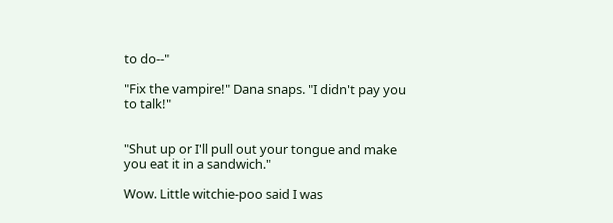to do--"

"Fix the vampire!" Dana snaps. "I didn't pay you to talk!"


"Shut up or I'll pull out your tongue and make you eat it in a sandwich."

Wow. Little witchie-poo said I was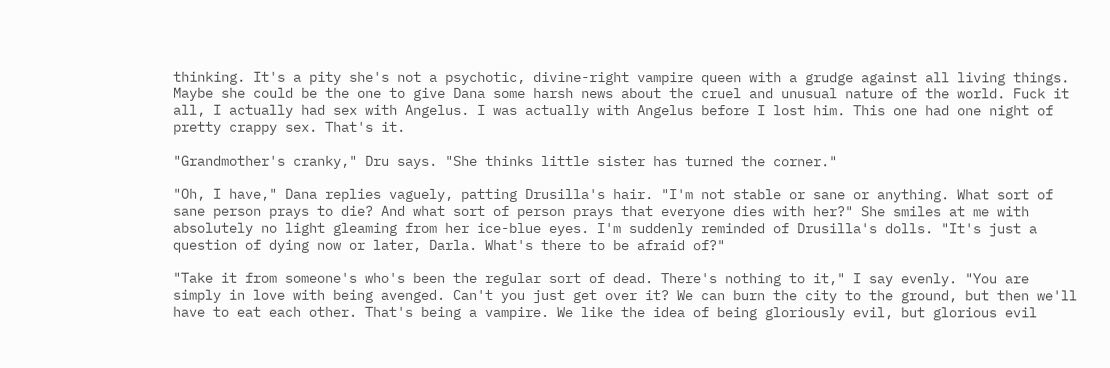thinking. It's a pity she's not a psychotic, divine-right vampire queen with a grudge against all living things. Maybe she could be the one to give Dana some harsh news about the cruel and unusual nature of the world. Fuck it all, I actually had sex with Angelus. I was actually with Angelus before I lost him. This one had one night of pretty crappy sex. That's it.

"Grandmother's cranky," Dru says. "She thinks little sister has turned the corner."

"Oh, I have," Dana replies vaguely, patting Drusilla's hair. "I'm not stable or sane or anything. What sort of sane person prays to die? And what sort of person prays that everyone dies with her?" She smiles at me with absolutely no light gleaming from her ice-blue eyes. I'm suddenly reminded of Drusilla's dolls. "It's just a question of dying now or later, Darla. What's there to be afraid of?"

"Take it from someone's who's been the regular sort of dead. There's nothing to it," I say evenly. "You are simply in love with being avenged. Can't you just get over it? We can burn the city to the ground, but then we'll have to eat each other. That's being a vampire. We like the idea of being gloriously evil, but glorious evil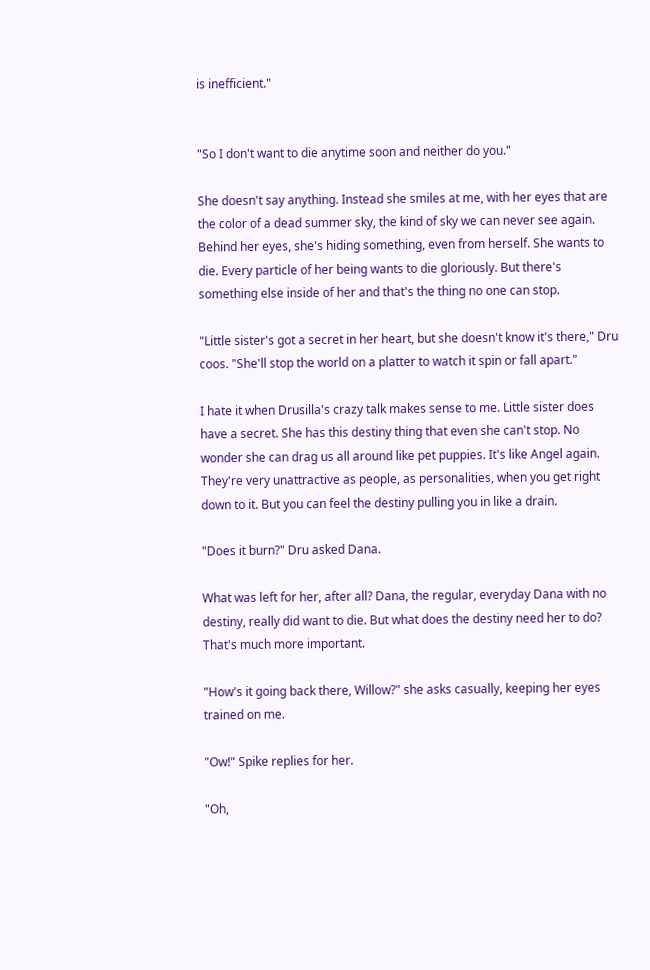is inefficient."


"So I don't want to die anytime soon and neither do you."

She doesn't say anything. Instead she smiles at me, with her eyes that are the color of a dead summer sky, the kind of sky we can never see again. Behind her eyes, she's hiding something, even from herself. She wants to die. Every particle of her being wants to die gloriously. But there's something else inside of her and that's the thing no one can stop.

"Little sister's got a secret in her heart, but she doesn't know it's there," Dru coos. "She'll stop the world on a platter to watch it spin or fall apart."

I hate it when Drusilla's crazy talk makes sense to me. Little sister does have a secret. She has this destiny thing that even she can't stop. No wonder she can drag us all around like pet puppies. It's like Angel again. They're very unattractive as people, as personalities, when you get right down to it. But you can feel the destiny pulling you in like a drain.

"Does it burn?" Dru asked Dana.

What was left for her, after all? Dana, the regular, everyday Dana with no destiny, really did want to die. But what does the destiny need her to do? That's much more important.

"How's it going back there, Willow?" she asks casually, keeping her eyes trained on me.

"Ow!" Spike replies for her.

"Oh,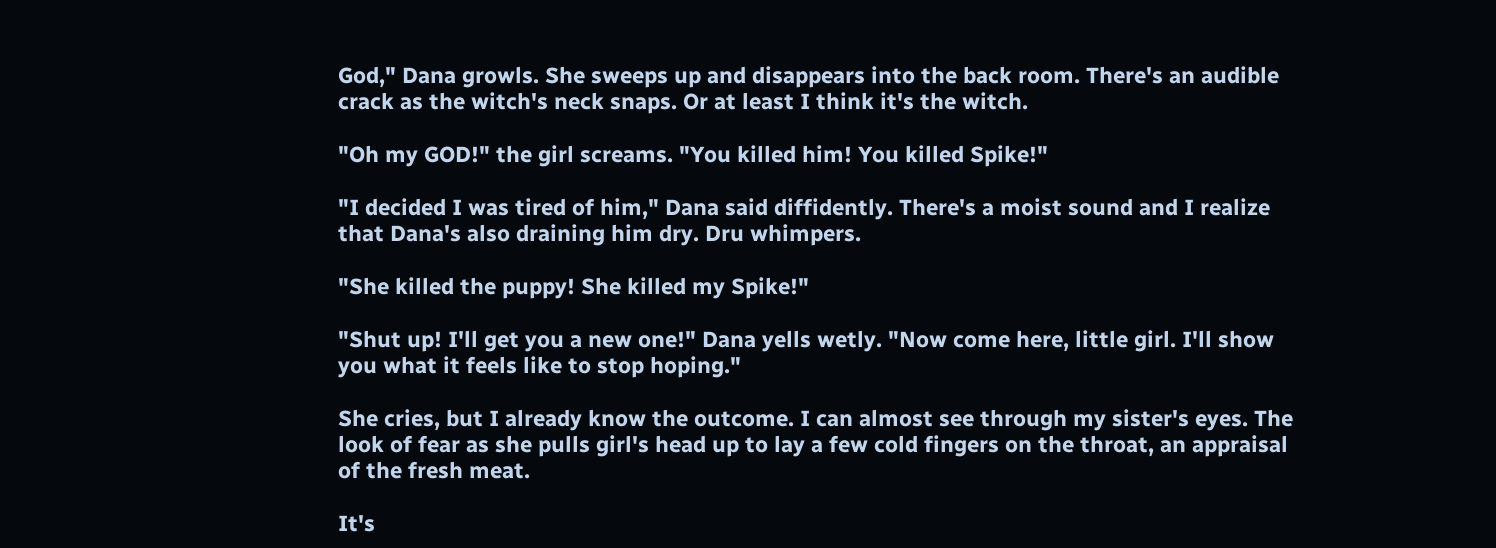God," Dana growls. She sweeps up and disappears into the back room. There's an audible crack as the witch's neck snaps. Or at least I think it's the witch.

"Oh my GOD!" the girl screams. "You killed him! You killed Spike!"

"I decided I was tired of him," Dana said diffidently. There's a moist sound and I realize that Dana's also draining him dry. Dru whimpers.

"She killed the puppy! She killed my Spike!"

"Shut up! I'll get you a new one!" Dana yells wetly. "Now come here, little girl. I'll show you what it feels like to stop hoping."

She cries, but I already know the outcome. I can almost see through my sister's eyes. The look of fear as she pulls girl's head up to lay a few cold fingers on the throat, an appraisal of the fresh meat.

It's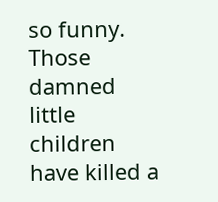so funny. Those damned little children have killed a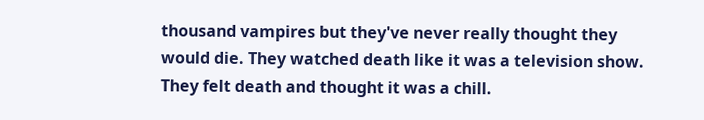thousand vampires but they've never really thought they would die. They watched death like it was a television show. They felt death and thought it was a chill.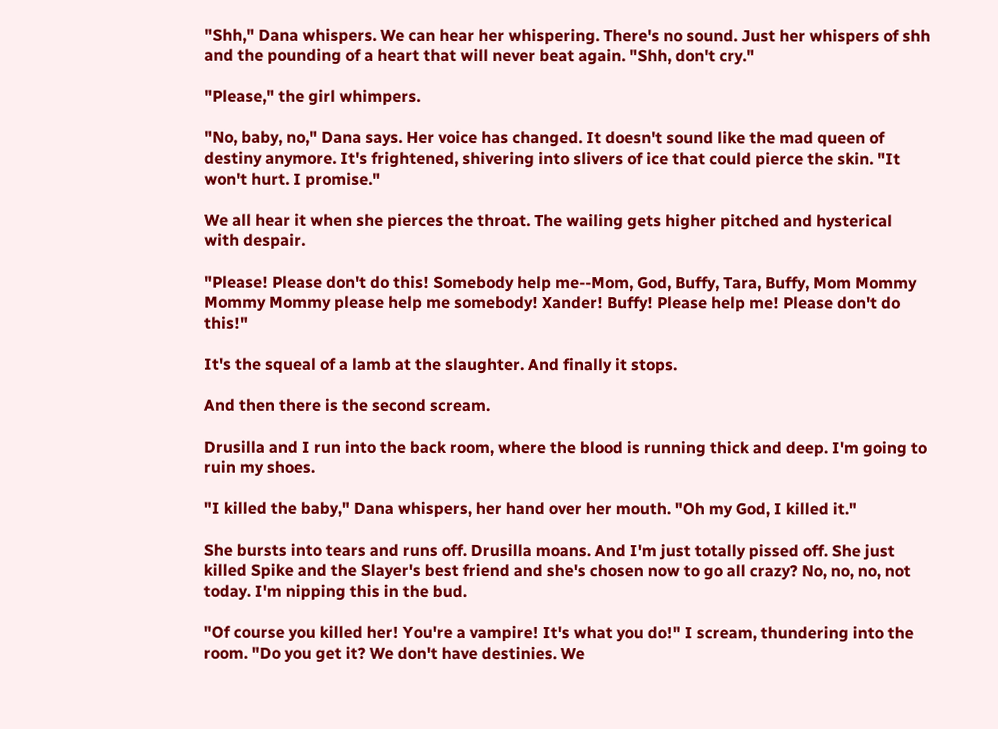"Shh," Dana whispers. We can hear her whispering. There's no sound. Just her whispers of shh and the pounding of a heart that will never beat again. "Shh, don't cry."

"Please," the girl whimpers.

"No, baby, no," Dana says. Her voice has changed. It doesn't sound like the mad queen of destiny anymore. It's frightened, shivering into slivers of ice that could pierce the skin. "It won't hurt. I promise."

We all hear it when she pierces the throat. The wailing gets higher pitched and hysterical with despair.

"Please! Please don't do this! Somebody help me--Mom, God, Buffy, Tara, Buffy, Mom Mommy Mommy Mommy please help me somebody! Xander! Buffy! Please help me! Please don't do this!"

It's the squeal of a lamb at the slaughter. And finally it stops.

And then there is the second scream.

Drusilla and I run into the back room, where the blood is running thick and deep. I'm going to ruin my shoes.

"I killed the baby," Dana whispers, her hand over her mouth. "Oh my God, I killed it."

She bursts into tears and runs off. Drusilla moans. And I'm just totally pissed off. She just killed Spike and the Slayer's best friend and she's chosen now to go all crazy? No, no, no, not today. I'm nipping this in the bud.

"Of course you killed her! You're a vampire! It's what you do!" I scream, thundering into the room. "Do you get it? We don't have destinies. We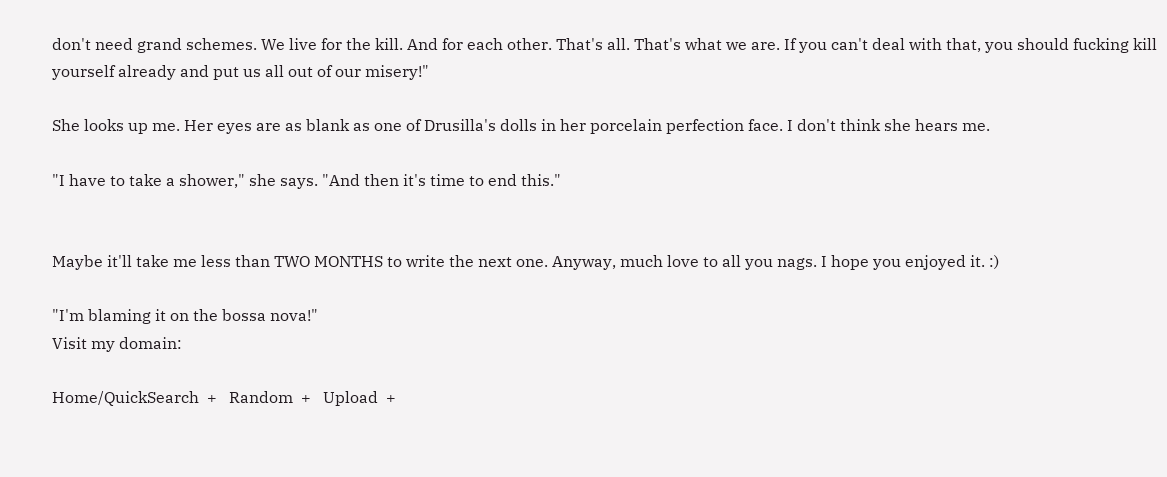don't need grand schemes. We live for the kill. And for each other. That's all. That's what we are. If you can't deal with that, you should fucking kill yourself already and put us all out of our misery!"

She looks up me. Her eyes are as blank as one of Drusilla's dolls in her porcelain perfection face. I don't think she hears me.

"I have to take a shower," she says. "And then it's time to end this."


Maybe it'll take me less than TWO MONTHS to write the next one. Anyway, much love to all you nags. I hope you enjoyed it. :)

"I'm blaming it on the bossa nova!"
Visit my domain:

Home/QuickSearch  +   Random  +   Upload  +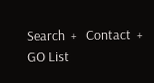Search  +   Contact  +   GO List